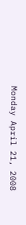Monday April 21, 2008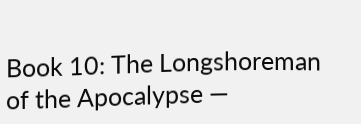Book 10: The Longshoreman of the Apocalypse —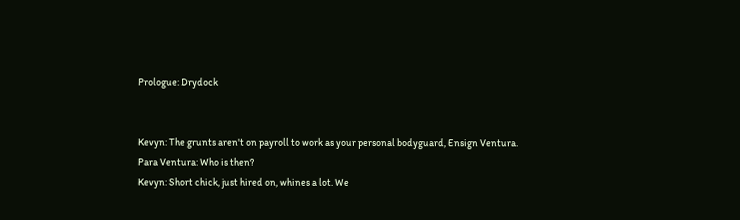Prologue: Drydock


Kevyn: The grunts aren't on payroll to work as your personal bodyguard, Ensign Ventura.
Para Ventura: Who is then?
Kevyn: Short chick, just hired on, whines a lot. We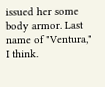issued her some body armor. Last name of "Ventura," I think.